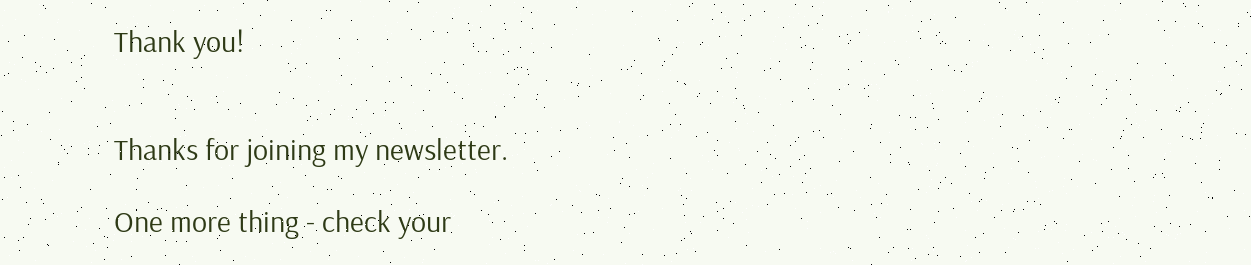Thank you!


Thanks for joining my newsletter.

One more thing - check your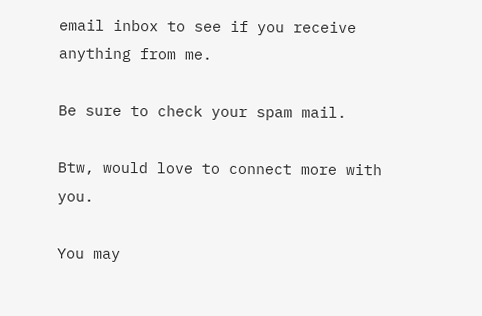email inbox to see if you receive anything from me.

Be sure to check your spam mail.

Btw, would love to connect more with you.

You may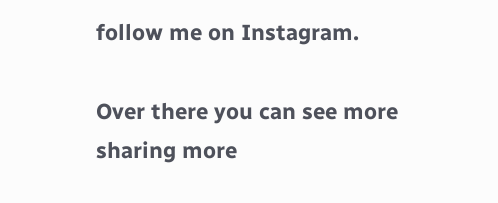follow me on Instagram.

Over there you can see more sharing more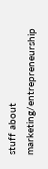stuff about marketing/entrepreneurship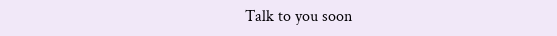Talk to you soon